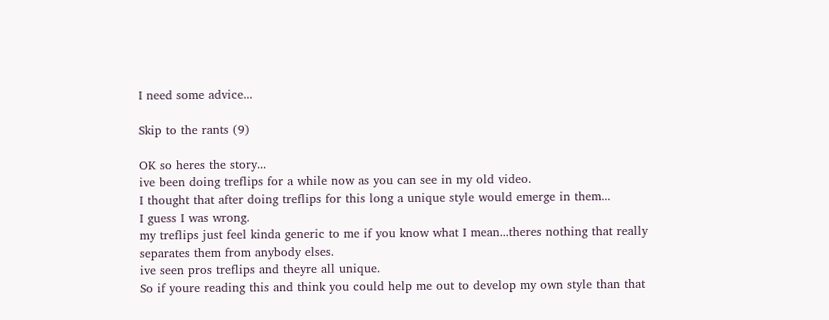I need some advice...

Skip to the rants (9)

OK so heres the story...
ive been doing treflips for a while now as you can see in my old video.
I thought that after doing treflips for this long a unique style would emerge in them...
I guess I was wrong.
my treflips just feel kinda generic to me if you know what I mean...theres nothing that really separates them from anybody elses.
ive seen pros treflips and theyre all unique.
So if youre reading this and think you could help me out to develop my own style than that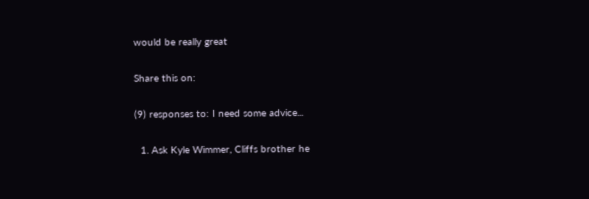would be really great

Share this on:

(9) responses to: I need some advice...

  1. Ask Kyle Wimmer, Cliffs brother he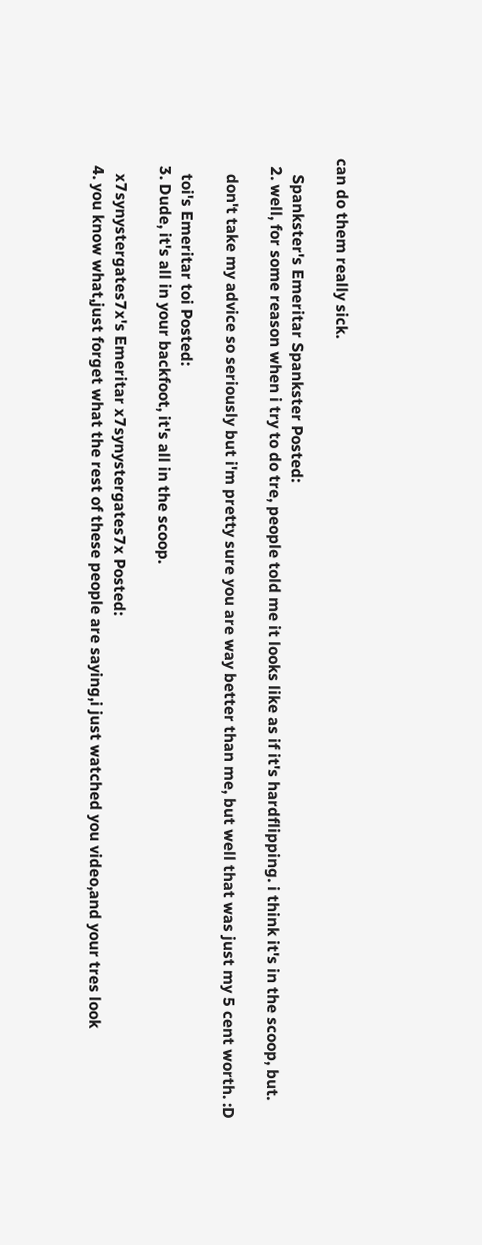can do them really sick.

    Spankster's Emeritar Spankster Posted:
  2. well, for some reason when i try to do tre, people told me it looks like as if it's hardflipping. i think it's in the scoop, but.

    don't take my advice so seriously but i'm pretty sure you are way better than me, but well that was just my 5 cent worth. :D

    toi's Emeritar toi Posted:
  3. Dude, it's all in your backfoot, it's all in the scoop.

    x7synystergates7x's Emeritar x7synystergates7x Posted:
  4. you know what,just forget what the rest of these people are saying,i just watched you video,and your tres look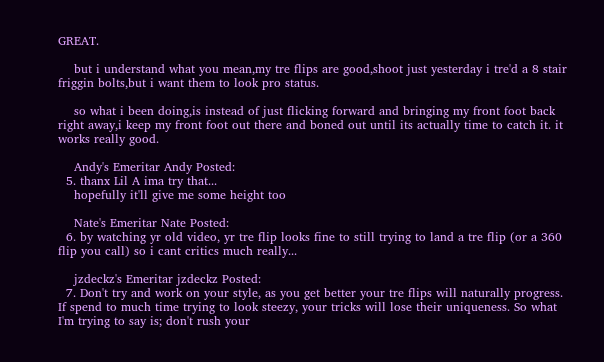GREAT.

    but i understand what you mean,my tre flips are good,shoot just yesterday i tre'd a 8 stair friggin bolts,but i want them to look pro status.

    so what i been doing,is instead of just flicking forward and bringing my front foot back right away,i keep my front foot out there and boned out until its actually time to catch it. it works really good.

    Andy's Emeritar Andy Posted:
  5. thanx Lil A ima try that...
    hopefully it'll give me some height too

    Nate's Emeritar Nate Posted:
  6. by watching yr old video, yr tre flip looks fine to still trying to land a tre flip (or a 360 flip you call) so i cant critics much really...

    jzdeckz's Emeritar jzdeckz Posted:
  7. Don't try and work on your style, as you get better your tre flips will naturally progress. If spend to much time trying to look steezy, your tricks will lose their uniqueness. So what I'm trying to say is; don't rush your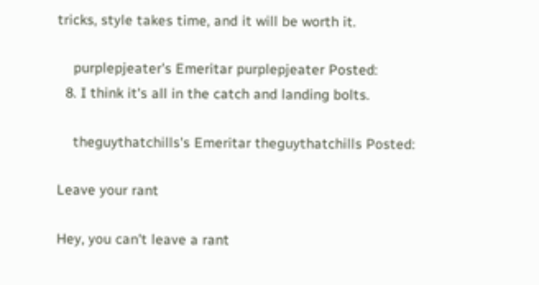tricks, style takes time, and it will be worth it.

    purplepjeater's Emeritar purplepjeater Posted:
  8. I think it's all in the catch and landing bolts.

    theguythatchills's Emeritar theguythatchills Posted:

Leave your rant

Hey, you can't leave a rant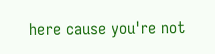here cause you're not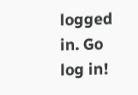logged in. Go log in!